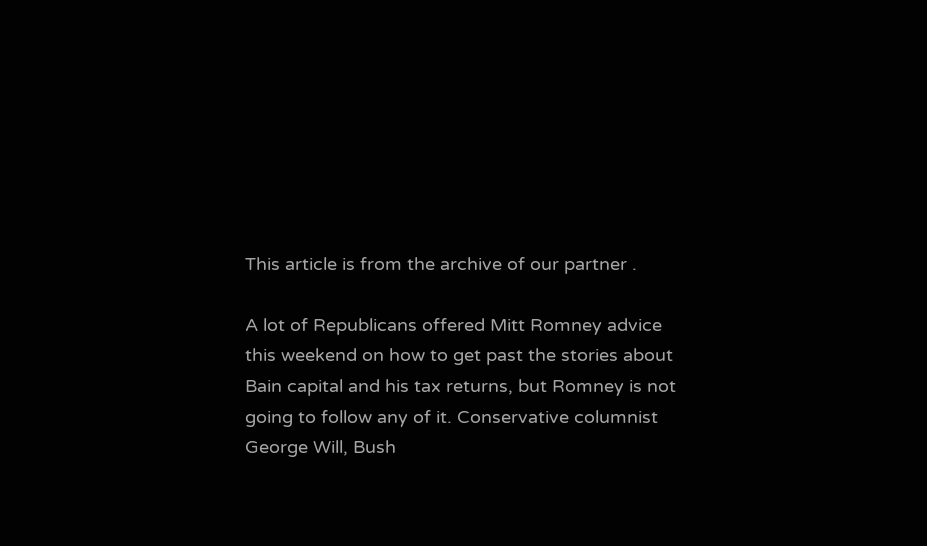This article is from the archive of our partner .

A lot of Republicans offered Mitt Romney advice this weekend on how to get past the stories about Bain capital and his tax returns, but Romney is not going to follow any of it. Conservative columnist George Will, Bush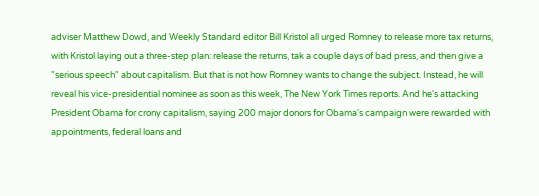adviser Matthew Dowd, and Weekly Standard editor Bill Kristol all urged Romney to release more tax returns, with Kristol laying out a three-step plan: release the returns, tak a couple days of bad press, and then give a "serious speech" about capitalism. But that is not how Romney wants to change the subject. Instead, he will reveal his vice-presidential nominee as soon as this week, The New York Times reports. And he's attacking President Obama for crony capitalism, saying 200 major donors for Obama's campaign were rewarded with appointments, federal loans and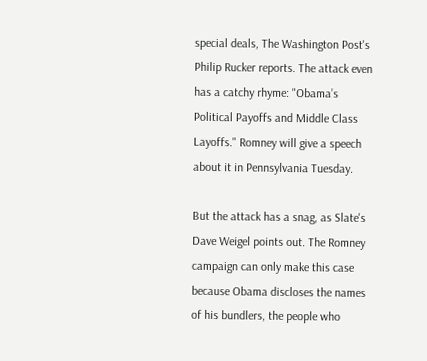special deals, The Washington Post's Philip Rucker reports. The attack even has a catchy rhyme: "Obama’s Political Payoffs and Middle Class Layoffs." Romney will give a speech about it in Pennsylvania Tuesday.

But the attack has a snag, as Slate's Dave Weigel points out. The Romney campaign can only make this case because Obama discloses the names of his bundlers, the people who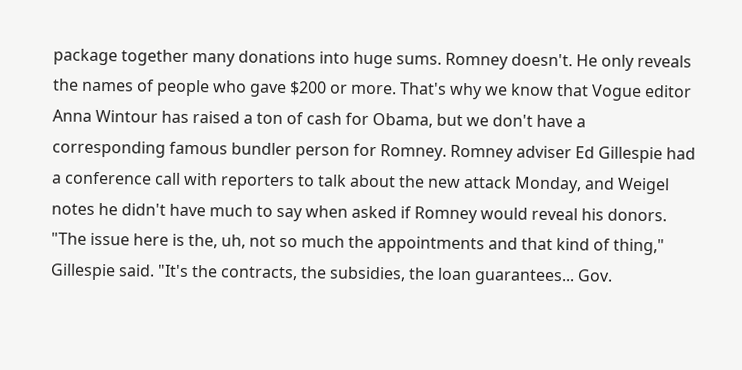package together many donations into huge sums. Romney doesn't. He only reveals the names of people who gave $200 or more. That's why we know that Vogue editor Anna Wintour has raised a ton of cash for Obama, but we don't have a corresponding famous bundler person for Romney. Romney adviser Ed Gillespie had a conference call with reporters to talk about the new attack Monday, and Weigel notes he didn't have much to say when asked if Romney would reveal his donors. "The issue here is the, uh, not so much the appointments and that kind of thing,"  Gillespie said. "It's the contracts, the subsidies, the loan guarantees... Gov.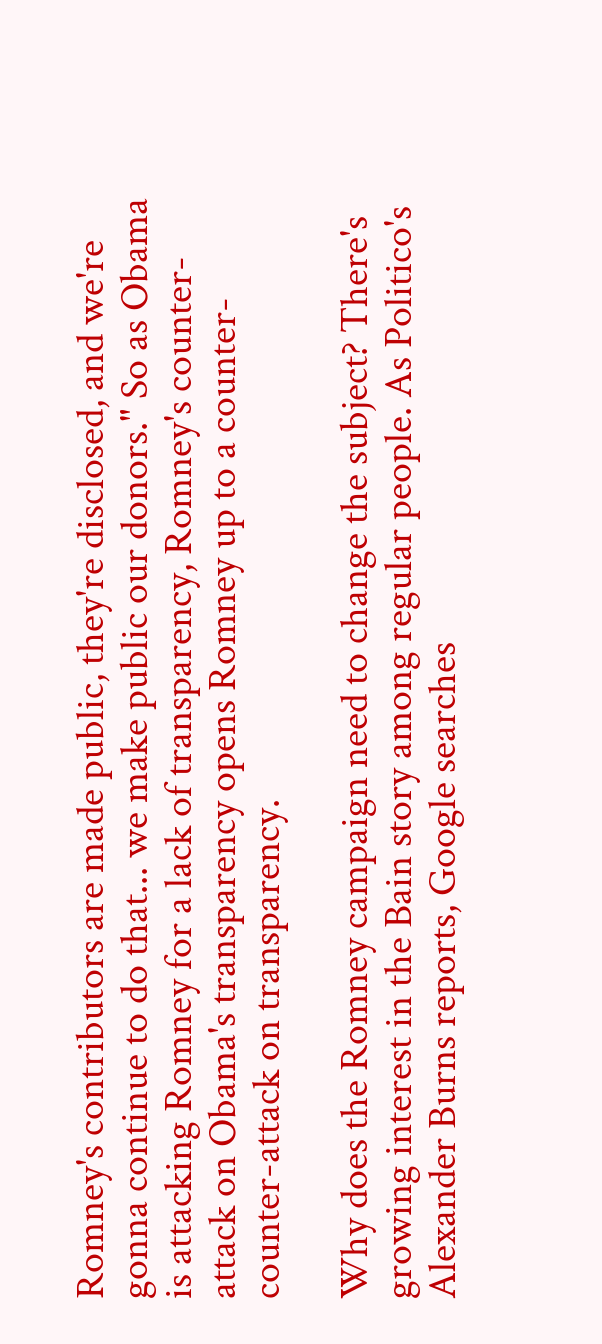Romney's contributors are made public, they're disclosed, and we're gonna continue to do that... we make public our donors." So as Obama is attacking Romney for a lack of transparency, Romney's counter-attack on Obama's transparency opens Romney up to a counter-counter-attack on transparency.

Why does the Romney campaign need to change the subject? There's growing interest in the Bain story among regular people. As Politico's Alexander Burns reports, Google searches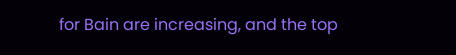for Bain are increasing, and the top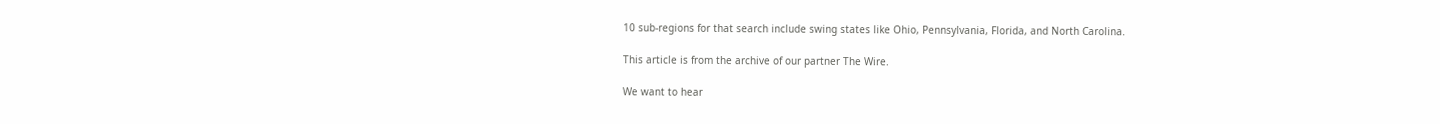10 sub-regions for that search include swing states like Ohio, Pennsylvania, Florida, and North Carolina.

This article is from the archive of our partner The Wire.

We want to hear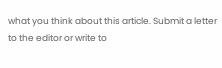what you think about this article. Submit a letter to the editor or write to